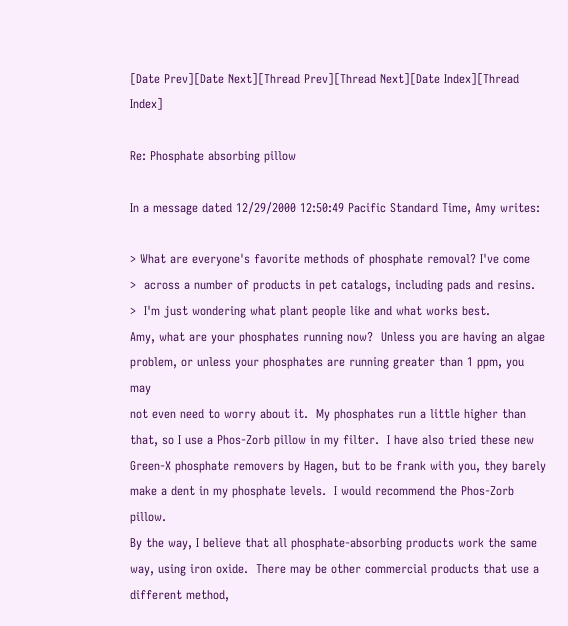[Date Prev][Date Next][Thread Prev][Thread Next][Date Index][Thread Index]

Re: Phosphate absorbing pillow

In a message dated 12/29/2000 12:50:49 Pacific Standard Time, Amy writes:

> What are everyone's favorite methods of phosphate removal? I've come
>  across a number of products in pet catalogs, including pads and resins.
>  I'm just wondering what plant people like and what works best.
Amy, what are your phosphates running now?  Unless you are having an algae
problem, or unless your phosphates are running greater than 1 ppm, you may
not even need to worry about it.  My phosphates run a little higher than
that, so I use a Phos-Zorb pillow in my filter.  I have also tried these new
Green-X phosphate removers by Hagen, but to be frank with you, they barely
make a dent in my phosphate levels.  I would recommend the Phos-Zorb pillow.
By the way, I believe that all phosphate-absorbing products work the same
way, using iron oxide.  There may be other commercial products that use a
different method,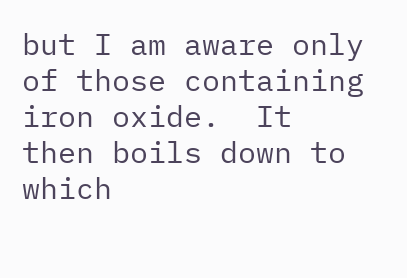but I am aware only of those containing iron oxide.  It
then boils down to which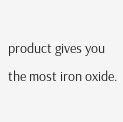product gives you the most iron oxide.